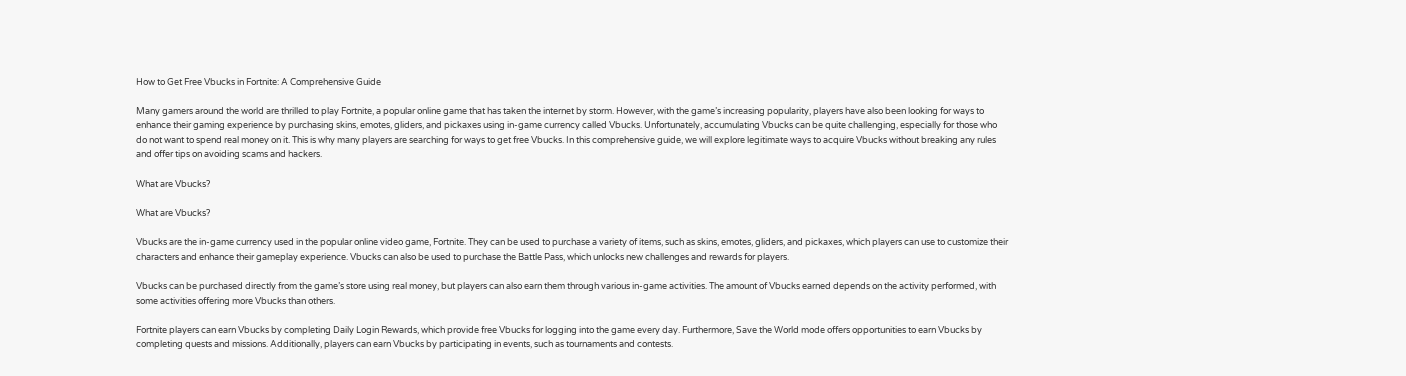How to Get Free Vbucks in Fortnite: A Comprehensive Guide

Many gamers around the world are thrilled to play Fortnite, a popular online game that has taken the internet by storm. However, with the game’s increasing popularity, players have also been looking for ways to enhance their gaming experience by purchasing skins, emotes, gliders, and pickaxes using in-game currency called Vbucks. Unfortunately, accumulating Vbucks can be quite challenging, especially for those who do not want to spend real money on it. This is why many players are searching for ways to get free Vbucks. In this comprehensive guide, we will explore legitimate ways to acquire Vbucks without breaking any rules and offer tips on avoiding scams and hackers.

What are Vbucks?

What are Vbucks?

Vbucks are the in-game currency used in the popular online video game, Fortnite. They can be used to purchase a variety of items, such as skins, emotes, gliders, and pickaxes, which players can use to customize their characters and enhance their gameplay experience. Vbucks can also be used to purchase the Battle Pass, which unlocks new challenges and rewards for players.

Vbucks can be purchased directly from the game’s store using real money, but players can also earn them through various in-game activities. The amount of Vbucks earned depends on the activity performed, with some activities offering more Vbucks than others.

Fortnite players can earn Vbucks by completing Daily Login Rewards, which provide free Vbucks for logging into the game every day. Furthermore, Save the World mode offers opportunities to earn Vbucks by completing quests and missions. Additionally, players can earn Vbucks by participating in events, such as tournaments and contests.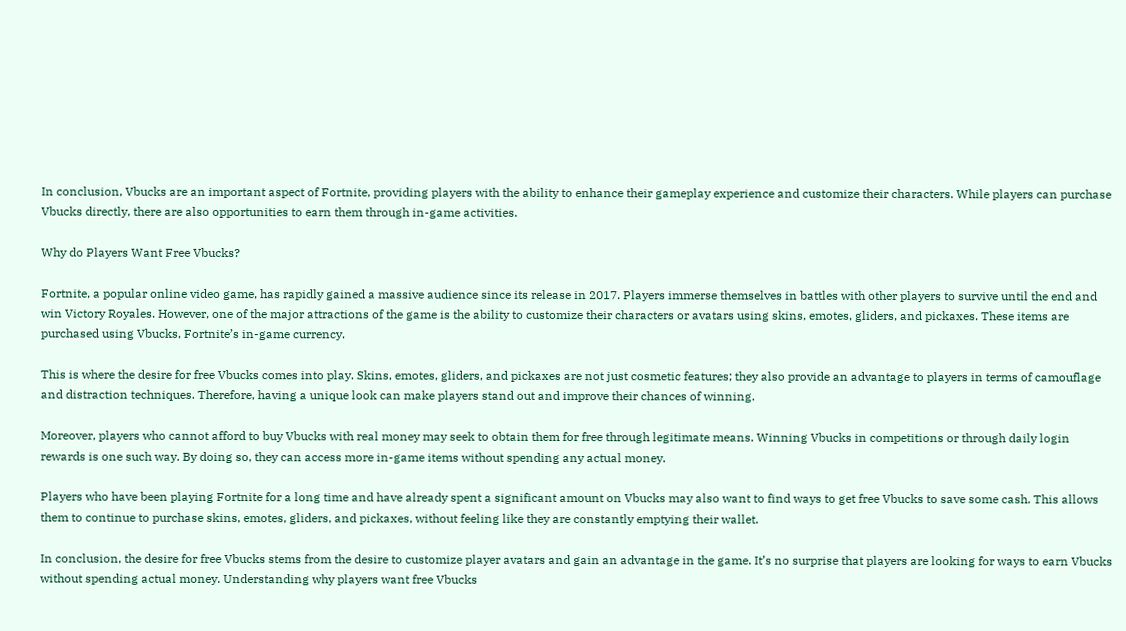In conclusion, Vbucks are an important aspect of Fortnite, providing players with the ability to enhance their gameplay experience and customize their characters. While players can purchase Vbucks directly, there are also opportunities to earn them through in-game activities.

Why do Players Want Free Vbucks?

Fortnite, a popular online video game, has rapidly gained a massive audience since its release in 2017. Players immerse themselves in battles with other players to survive until the end and win Victory Royales. However, one of the major attractions of the game is the ability to customize their characters or avatars using skins, emotes, gliders, and pickaxes. These items are purchased using Vbucks, Fortnite’s in-game currency.

This is where the desire for free Vbucks comes into play. Skins, emotes, gliders, and pickaxes are not just cosmetic features; they also provide an advantage to players in terms of camouflage and distraction techniques. Therefore, having a unique look can make players stand out and improve their chances of winning.

Moreover, players who cannot afford to buy Vbucks with real money may seek to obtain them for free through legitimate means. Winning Vbucks in competitions or through daily login rewards is one such way. By doing so, they can access more in-game items without spending any actual money.

Players who have been playing Fortnite for a long time and have already spent a significant amount on Vbucks may also want to find ways to get free Vbucks to save some cash. This allows them to continue to purchase skins, emotes, gliders, and pickaxes, without feeling like they are constantly emptying their wallet.

In conclusion, the desire for free Vbucks stems from the desire to customize player avatars and gain an advantage in the game. It’s no surprise that players are looking for ways to earn Vbucks without spending actual money. Understanding why players want free Vbucks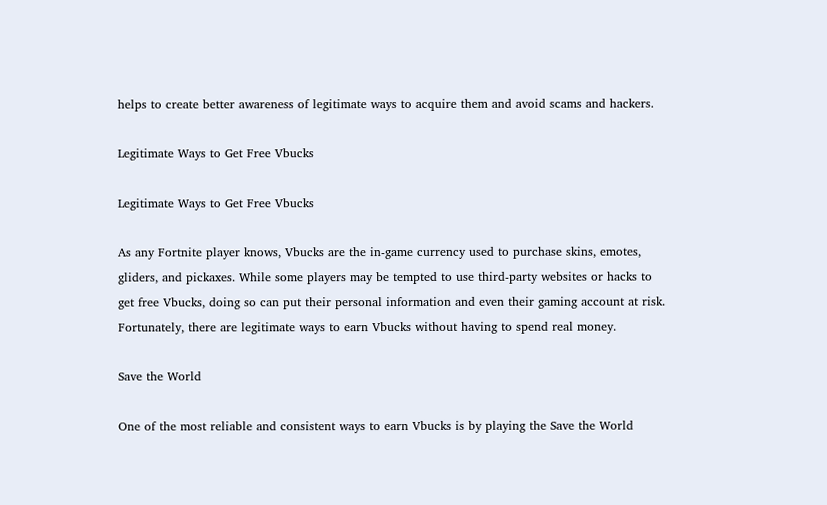helps to create better awareness of legitimate ways to acquire them and avoid scams and hackers.

Legitimate Ways to Get Free Vbucks

Legitimate Ways to Get Free Vbucks

As any Fortnite player knows, Vbucks are the in-game currency used to purchase skins, emotes, gliders, and pickaxes. While some players may be tempted to use third-party websites or hacks to get free Vbucks, doing so can put their personal information and even their gaming account at risk. Fortunately, there are legitimate ways to earn Vbucks without having to spend real money.

Save the World

One of the most reliable and consistent ways to earn Vbucks is by playing the Save the World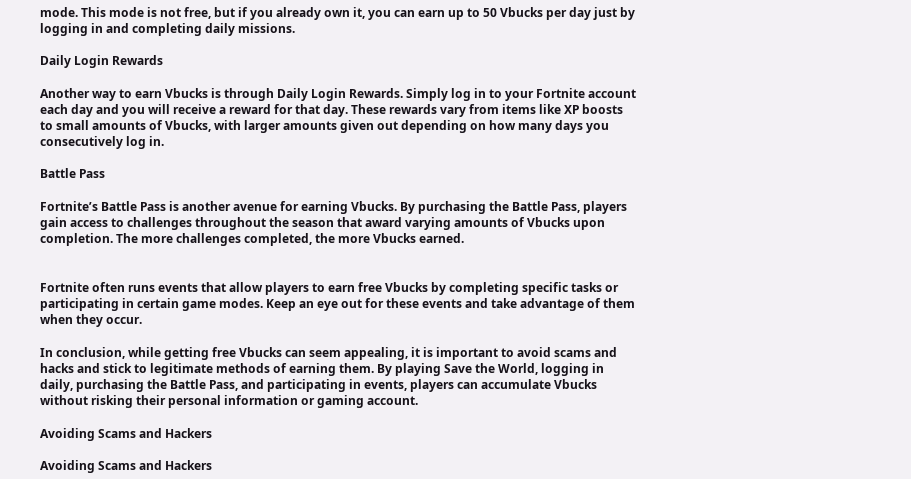mode. This mode is not free, but if you already own it, you can earn up to 50 Vbucks per day just by logging in and completing daily missions.

Daily Login Rewards

Another way to earn Vbucks is through Daily Login Rewards. Simply log in to your Fortnite account each day and you will receive a reward for that day. These rewards vary from items like XP boosts to small amounts of Vbucks, with larger amounts given out depending on how many days you consecutively log in.

Battle Pass

Fortnite’s Battle Pass is another avenue for earning Vbucks. By purchasing the Battle Pass, players gain access to challenges throughout the season that award varying amounts of Vbucks upon completion. The more challenges completed, the more Vbucks earned.


Fortnite often runs events that allow players to earn free Vbucks by completing specific tasks or participating in certain game modes. Keep an eye out for these events and take advantage of them when they occur.

In conclusion, while getting free Vbucks can seem appealing, it is important to avoid scams and hacks and stick to legitimate methods of earning them. By playing Save the World, logging in daily, purchasing the Battle Pass, and participating in events, players can accumulate Vbucks without risking their personal information or gaming account.

Avoiding Scams and Hackers

Avoiding Scams and Hackers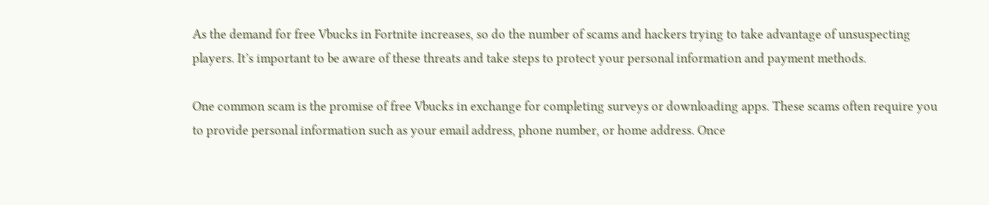As the demand for free Vbucks in Fortnite increases, so do the number of scams and hackers trying to take advantage of unsuspecting players. It’s important to be aware of these threats and take steps to protect your personal information and payment methods.

One common scam is the promise of free Vbucks in exchange for completing surveys or downloading apps. These scams often require you to provide personal information such as your email address, phone number, or home address. Once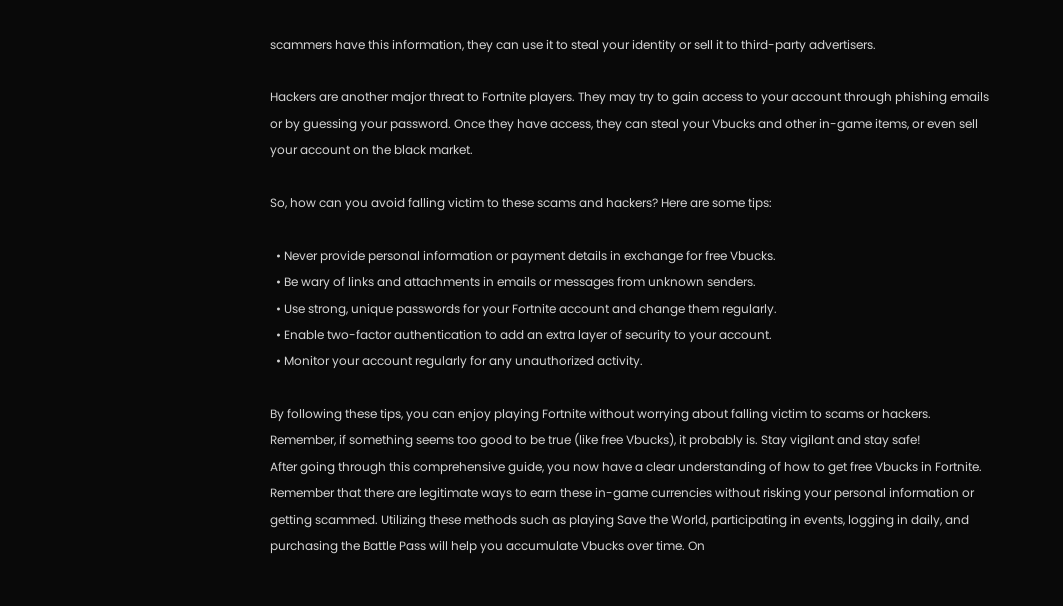scammers have this information, they can use it to steal your identity or sell it to third-party advertisers.

Hackers are another major threat to Fortnite players. They may try to gain access to your account through phishing emails or by guessing your password. Once they have access, they can steal your Vbucks and other in-game items, or even sell your account on the black market.

So, how can you avoid falling victim to these scams and hackers? Here are some tips:

  • Never provide personal information or payment details in exchange for free Vbucks.
  • Be wary of links and attachments in emails or messages from unknown senders.
  • Use strong, unique passwords for your Fortnite account and change them regularly.
  • Enable two-factor authentication to add an extra layer of security to your account.
  • Monitor your account regularly for any unauthorized activity.

By following these tips, you can enjoy playing Fortnite without worrying about falling victim to scams or hackers. Remember, if something seems too good to be true (like free Vbucks), it probably is. Stay vigilant and stay safe!
After going through this comprehensive guide, you now have a clear understanding of how to get free Vbucks in Fortnite. Remember that there are legitimate ways to earn these in-game currencies without risking your personal information or getting scammed. Utilizing these methods such as playing Save the World, participating in events, logging in daily, and purchasing the Battle Pass will help you accumulate Vbucks over time. On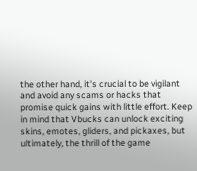the other hand, it’s crucial to be vigilant and avoid any scams or hacks that promise quick gains with little effort. Keep in mind that Vbucks can unlock exciting skins, emotes, gliders, and pickaxes, but ultimately, the thrill of the game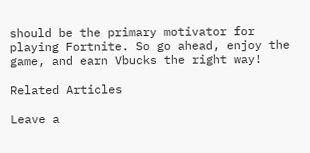should be the primary motivator for playing Fortnite. So go ahead, enjoy the game, and earn Vbucks the right way!

Related Articles

Leave a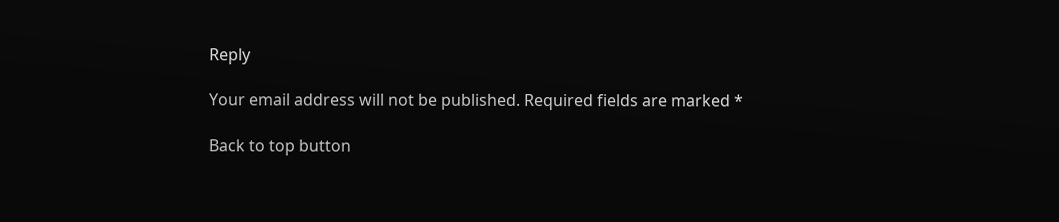Reply

Your email address will not be published. Required fields are marked *

Back to top button